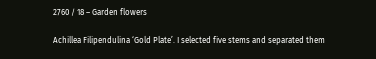2760 / 18 – Garden flowers

Achillea Filipendulina ‘Gold Plate’. I selected five stems and separated them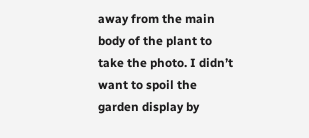away from the main body of the plant to take the photo. I didn’t want to spoil the garden display by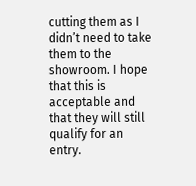cutting them as I didn’t need to take them to the showroom. I hope that this is acceptable and that they will still qualify for an entry.